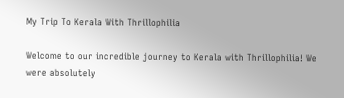My Trip To Kerala With Thrillophilia

Welcome to our incredible journey to Kerala with Thrillophilia! We were absolutely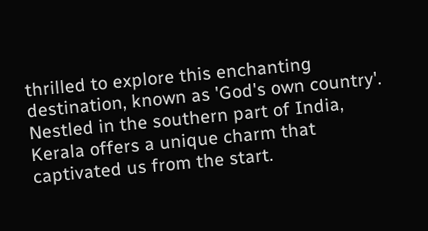thrilled to explore this enchanting destination, known as 'God's own country'. Nestled in the southern part of India, Kerala offers a unique charm that captivated us from the start.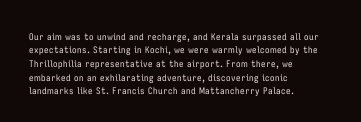Our aim was to unwind and recharge, and Kerala surpassed all our expectations. Starting in Kochi, we were warmly welcomed by the Thrillophilia representative at the airport. From there, we embarked on an exhilarating adventure, discovering iconic landmarks like St. Francis Church and Mattancherry Palace.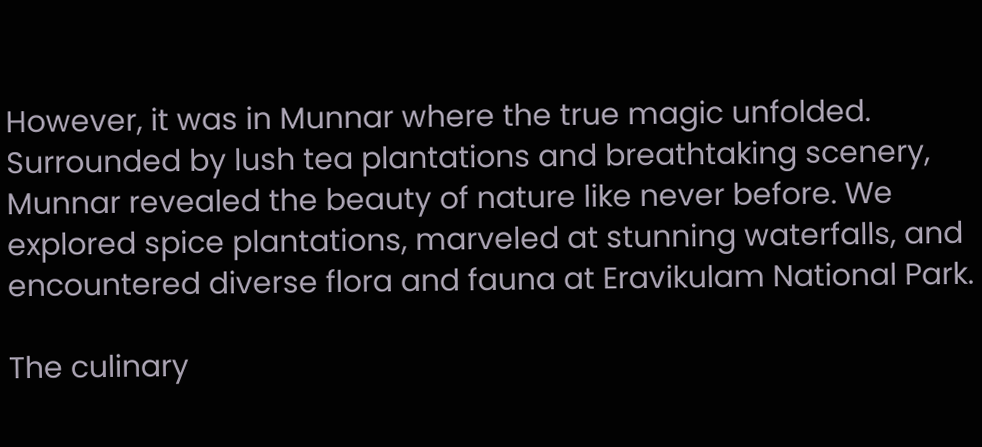However, it was in Munnar where the true magic unfolded. Surrounded by lush tea plantations and breathtaking scenery, Munnar revealed the beauty of nature like never before. We explored spice plantations, marveled at stunning waterfalls, and encountered diverse flora and fauna at Eravikulam National Park.

The culinary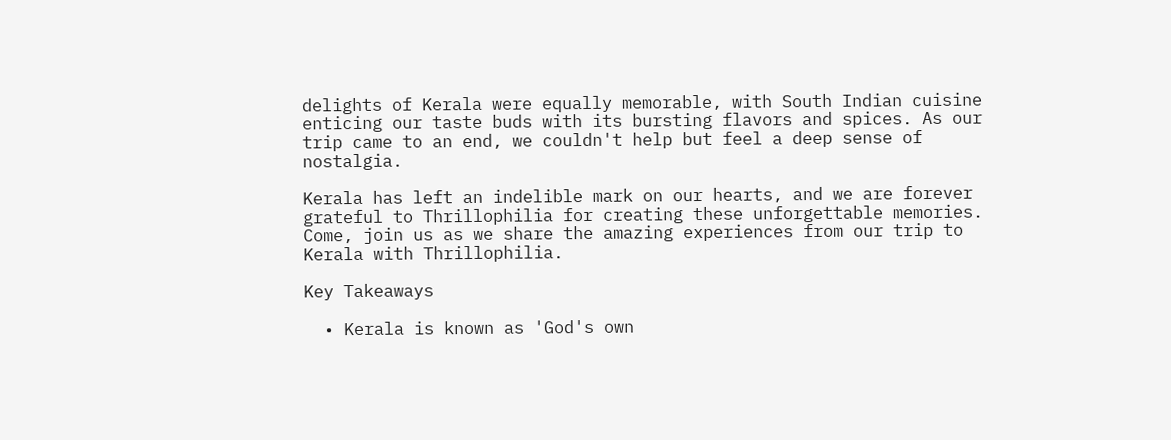delights of Kerala were equally memorable, with South Indian cuisine enticing our taste buds with its bursting flavors and spices. As our trip came to an end, we couldn't help but feel a deep sense of nostalgia.

Kerala has left an indelible mark on our hearts, and we are forever grateful to Thrillophilia for creating these unforgettable memories. Come, join us as we share the amazing experiences from our trip to Kerala with Thrillophilia.

Key Takeaways

  • Kerala is known as 'God's own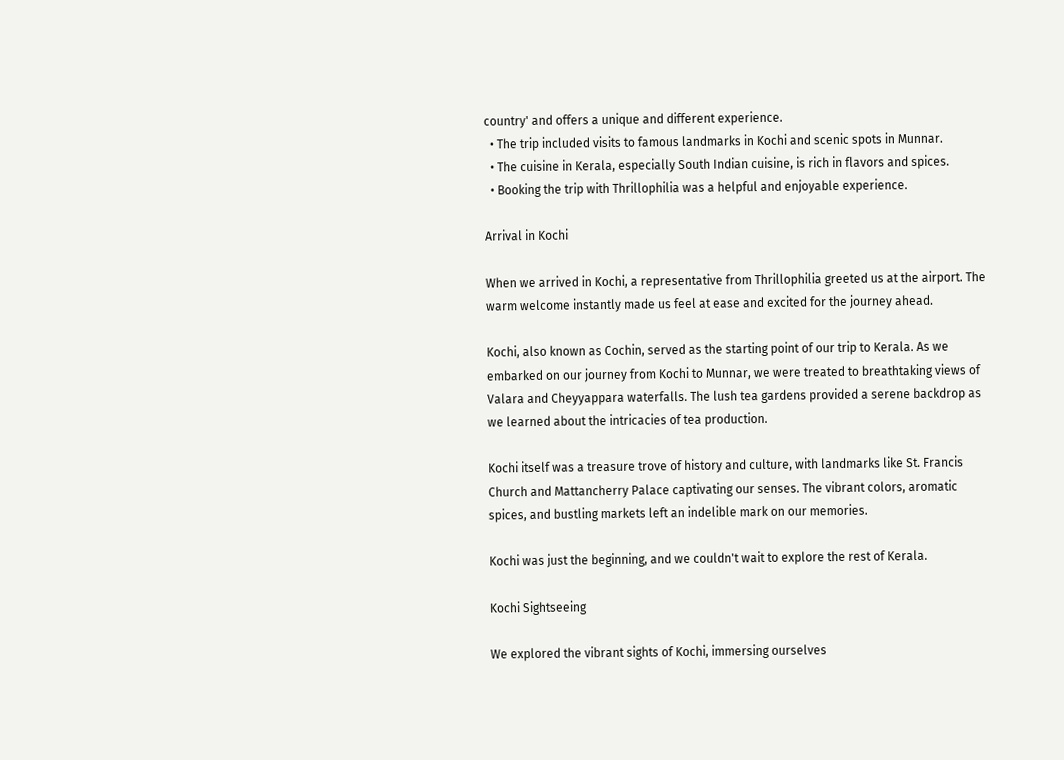country' and offers a unique and different experience.
  • The trip included visits to famous landmarks in Kochi and scenic spots in Munnar.
  • The cuisine in Kerala, especially South Indian cuisine, is rich in flavors and spices.
  • Booking the trip with Thrillophilia was a helpful and enjoyable experience.

Arrival in Kochi

When we arrived in Kochi, a representative from Thrillophilia greeted us at the airport. The warm welcome instantly made us feel at ease and excited for the journey ahead.

Kochi, also known as Cochin, served as the starting point of our trip to Kerala. As we embarked on our journey from Kochi to Munnar, we were treated to breathtaking views of Valara and Cheyyappara waterfalls. The lush tea gardens provided a serene backdrop as we learned about the intricacies of tea production.

Kochi itself was a treasure trove of history and culture, with landmarks like St. Francis Church and Mattancherry Palace captivating our senses. The vibrant colors, aromatic spices, and bustling markets left an indelible mark on our memories.

Kochi was just the beginning, and we couldn't wait to explore the rest of Kerala.

Kochi Sightseeing

We explored the vibrant sights of Kochi, immersing ourselves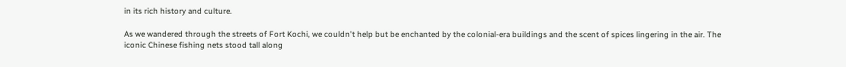in its rich history and culture.

As we wandered through the streets of Fort Kochi, we couldn't help but be enchanted by the colonial-era buildings and the scent of spices lingering in the air. The iconic Chinese fishing nets stood tall along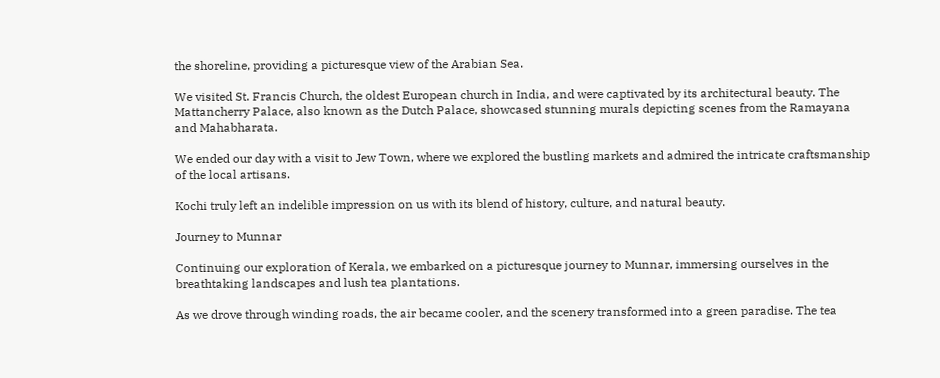the shoreline, providing a picturesque view of the Arabian Sea.

We visited St. Francis Church, the oldest European church in India, and were captivated by its architectural beauty. The Mattancherry Palace, also known as the Dutch Palace, showcased stunning murals depicting scenes from the Ramayana and Mahabharata.

We ended our day with a visit to Jew Town, where we explored the bustling markets and admired the intricate craftsmanship of the local artisans.

Kochi truly left an indelible impression on us with its blend of history, culture, and natural beauty.

Journey to Munnar

Continuing our exploration of Kerala, we embarked on a picturesque journey to Munnar, immersing ourselves in the breathtaking landscapes and lush tea plantations.

As we drove through winding roads, the air became cooler, and the scenery transformed into a green paradise. The tea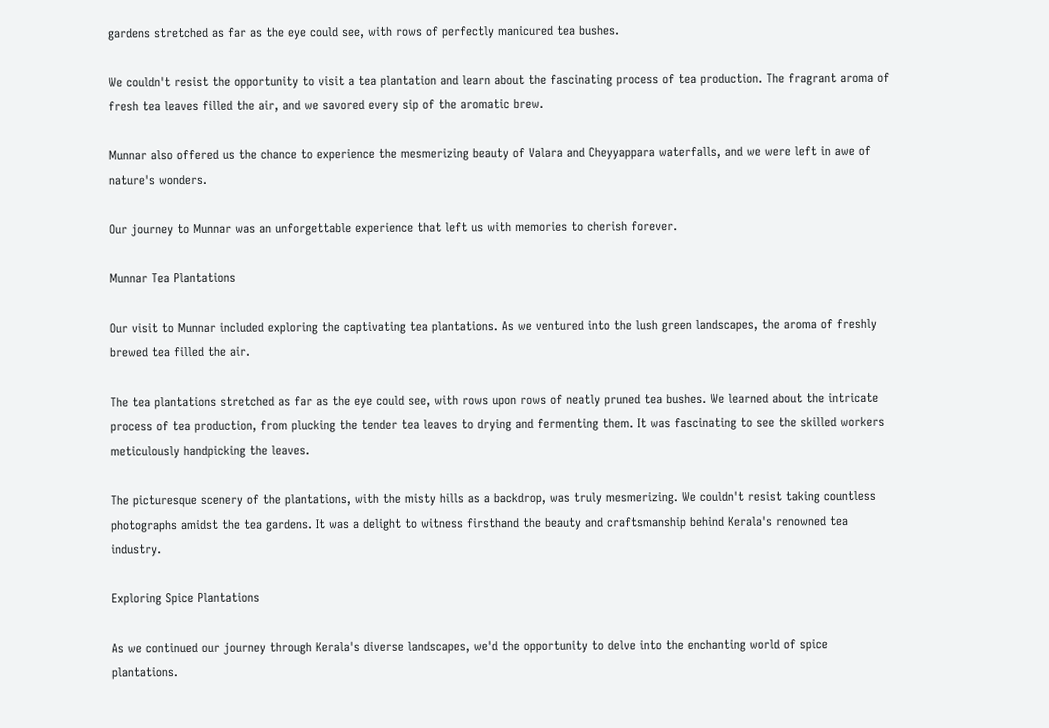gardens stretched as far as the eye could see, with rows of perfectly manicured tea bushes.

We couldn't resist the opportunity to visit a tea plantation and learn about the fascinating process of tea production. The fragrant aroma of fresh tea leaves filled the air, and we savored every sip of the aromatic brew.

Munnar also offered us the chance to experience the mesmerizing beauty of Valara and Cheyyappara waterfalls, and we were left in awe of nature's wonders.

Our journey to Munnar was an unforgettable experience that left us with memories to cherish forever.

Munnar Tea Plantations

Our visit to Munnar included exploring the captivating tea plantations. As we ventured into the lush green landscapes, the aroma of freshly brewed tea filled the air.

The tea plantations stretched as far as the eye could see, with rows upon rows of neatly pruned tea bushes. We learned about the intricate process of tea production, from plucking the tender tea leaves to drying and fermenting them. It was fascinating to see the skilled workers meticulously handpicking the leaves.

The picturesque scenery of the plantations, with the misty hills as a backdrop, was truly mesmerizing. We couldn't resist taking countless photographs amidst the tea gardens. It was a delight to witness firsthand the beauty and craftsmanship behind Kerala's renowned tea industry.

Exploring Spice Plantations

As we continued our journey through Kerala's diverse landscapes, we'd the opportunity to delve into the enchanting world of spice plantations.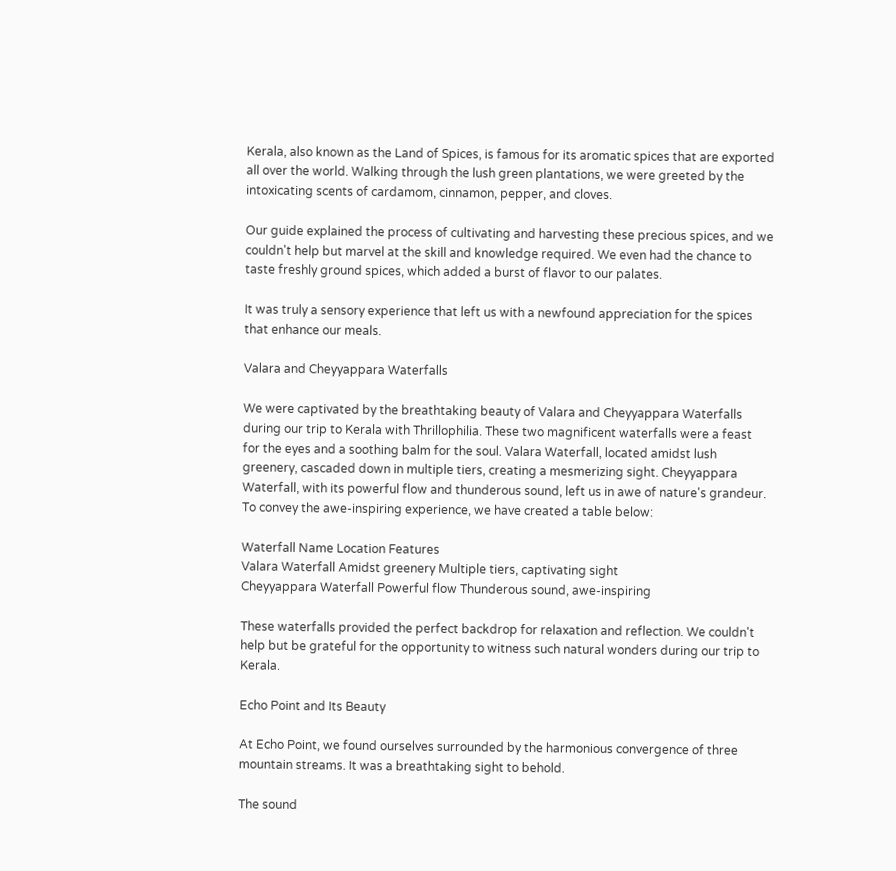Kerala, also known as the Land of Spices, is famous for its aromatic spices that are exported all over the world. Walking through the lush green plantations, we were greeted by the intoxicating scents of cardamom, cinnamon, pepper, and cloves.

Our guide explained the process of cultivating and harvesting these precious spices, and we couldn't help but marvel at the skill and knowledge required. We even had the chance to taste freshly ground spices, which added a burst of flavor to our palates.

It was truly a sensory experience that left us with a newfound appreciation for the spices that enhance our meals.

Valara and Cheyyappara Waterfalls

We were captivated by the breathtaking beauty of Valara and Cheyyappara Waterfalls during our trip to Kerala with Thrillophilia. These two magnificent waterfalls were a feast for the eyes and a soothing balm for the soul. Valara Waterfall, located amidst lush greenery, cascaded down in multiple tiers, creating a mesmerizing sight. Cheyyappara Waterfall, with its powerful flow and thunderous sound, left us in awe of nature's grandeur. To convey the awe-inspiring experience, we have created a table below:

Waterfall Name Location Features
Valara Waterfall Amidst greenery Multiple tiers, captivating sight
Cheyyappara Waterfall Powerful flow Thunderous sound, awe-inspiring

These waterfalls provided the perfect backdrop for relaxation and reflection. We couldn't help but be grateful for the opportunity to witness such natural wonders during our trip to Kerala.

Echo Point and Its Beauty

At Echo Point, we found ourselves surrounded by the harmonious convergence of three mountain streams. It was a breathtaking sight to behold.

The sound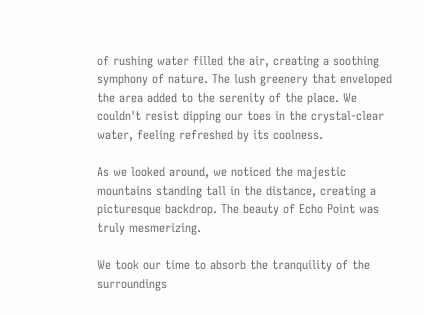of rushing water filled the air, creating a soothing symphony of nature. The lush greenery that enveloped the area added to the serenity of the place. We couldn't resist dipping our toes in the crystal-clear water, feeling refreshed by its coolness.

As we looked around, we noticed the majestic mountains standing tall in the distance, creating a picturesque backdrop. The beauty of Echo Point was truly mesmerizing.

We took our time to absorb the tranquility of the surroundings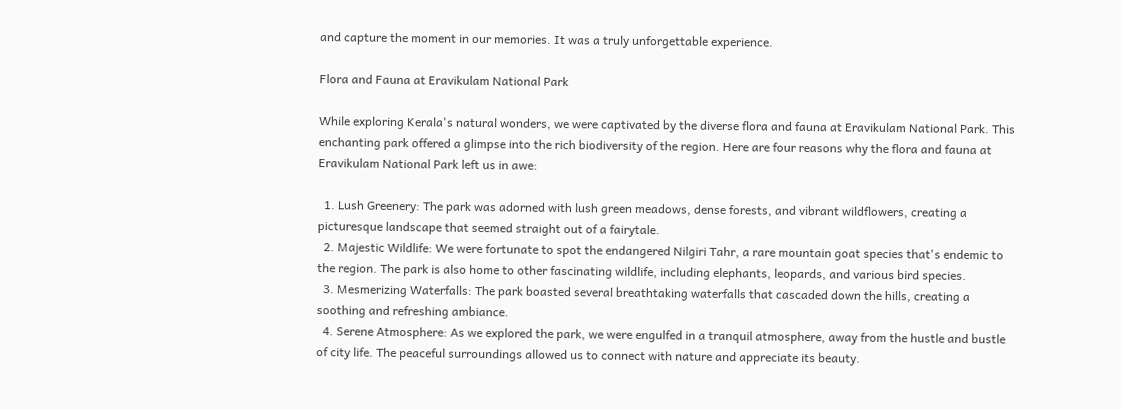and capture the moment in our memories. It was a truly unforgettable experience.

Flora and Fauna at Eravikulam National Park

While exploring Kerala's natural wonders, we were captivated by the diverse flora and fauna at Eravikulam National Park. This enchanting park offered a glimpse into the rich biodiversity of the region. Here are four reasons why the flora and fauna at Eravikulam National Park left us in awe:

  1. Lush Greenery: The park was adorned with lush green meadows, dense forests, and vibrant wildflowers, creating a picturesque landscape that seemed straight out of a fairytale.
  2. Majestic Wildlife: We were fortunate to spot the endangered Nilgiri Tahr, a rare mountain goat species that's endemic to the region. The park is also home to other fascinating wildlife, including elephants, leopards, and various bird species.
  3. Mesmerizing Waterfalls: The park boasted several breathtaking waterfalls that cascaded down the hills, creating a soothing and refreshing ambiance.
  4. Serene Atmosphere: As we explored the park, we were engulfed in a tranquil atmosphere, away from the hustle and bustle of city life. The peaceful surroundings allowed us to connect with nature and appreciate its beauty.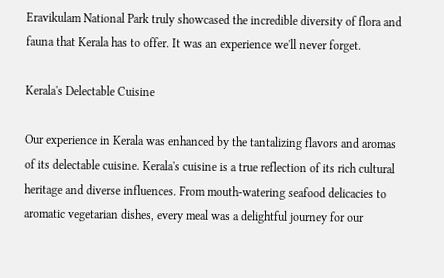Eravikulam National Park truly showcased the incredible diversity of flora and fauna that Kerala has to offer. It was an experience we'll never forget.

Kerala's Delectable Cuisine

Our experience in Kerala was enhanced by the tantalizing flavors and aromas of its delectable cuisine. Kerala's cuisine is a true reflection of its rich cultural heritage and diverse influences. From mouth-watering seafood delicacies to aromatic vegetarian dishes, every meal was a delightful journey for our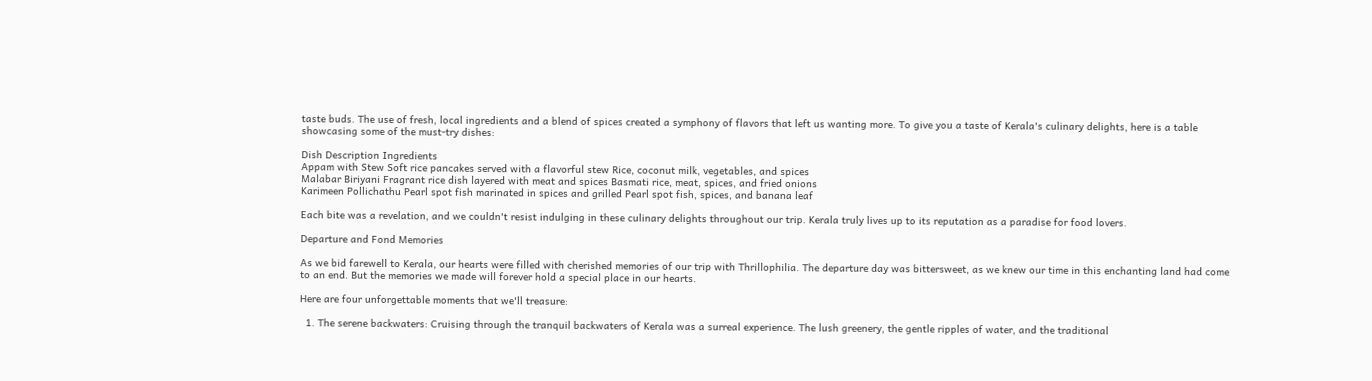taste buds. The use of fresh, local ingredients and a blend of spices created a symphony of flavors that left us wanting more. To give you a taste of Kerala's culinary delights, here is a table showcasing some of the must-try dishes:

Dish Description Ingredients
Appam with Stew Soft rice pancakes served with a flavorful stew Rice, coconut milk, vegetables, and spices
Malabar Biriyani Fragrant rice dish layered with meat and spices Basmati rice, meat, spices, and fried onions
Karimeen Pollichathu Pearl spot fish marinated in spices and grilled Pearl spot fish, spices, and banana leaf

Each bite was a revelation, and we couldn't resist indulging in these culinary delights throughout our trip. Kerala truly lives up to its reputation as a paradise for food lovers.

Departure and Fond Memories

As we bid farewell to Kerala, our hearts were filled with cherished memories of our trip with Thrillophilia. The departure day was bittersweet, as we knew our time in this enchanting land had come to an end. But the memories we made will forever hold a special place in our hearts.

Here are four unforgettable moments that we'll treasure:

  1. The serene backwaters: Cruising through the tranquil backwaters of Kerala was a surreal experience. The lush greenery, the gentle ripples of water, and the traditional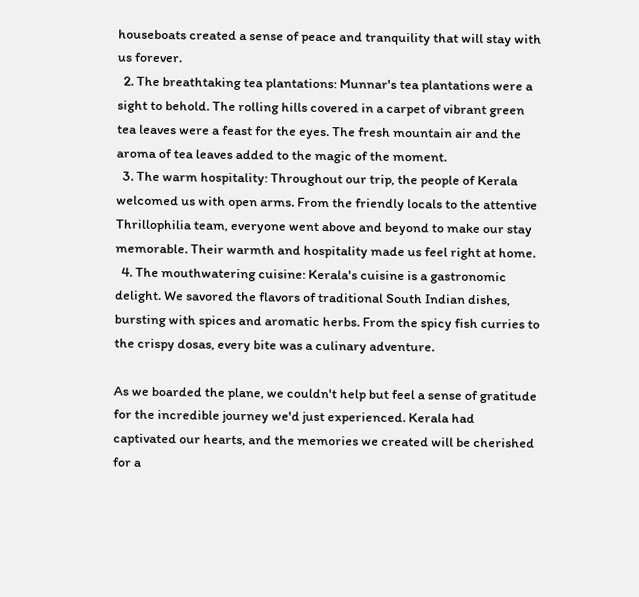houseboats created a sense of peace and tranquility that will stay with us forever.
  2. The breathtaking tea plantations: Munnar's tea plantations were a sight to behold. The rolling hills covered in a carpet of vibrant green tea leaves were a feast for the eyes. The fresh mountain air and the aroma of tea leaves added to the magic of the moment.
  3. The warm hospitality: Throughout our trip, the people of Kerala welcomed us with open arms. From the friendly locals to the attentive Thrillophilia team, everyone went above and beyond to make our stay memorable. Their warmth and hospitality made us feel right at home.
  4. The mouthwatering cuisine: Kerala's cuisine is a gastronomic delight. We savored the flavors of traditional South Indian dishes, bursting with spices and aromatic herbs. From the spicy fish curries to the crispy dosas, every bite was a culinary adventure.

As we boarded the plane, we couldn't help but feel a sense of gratitude for the incredible journey we'd just experienced. Kerala had captivated our hearts, and the memories we created will be cherished for a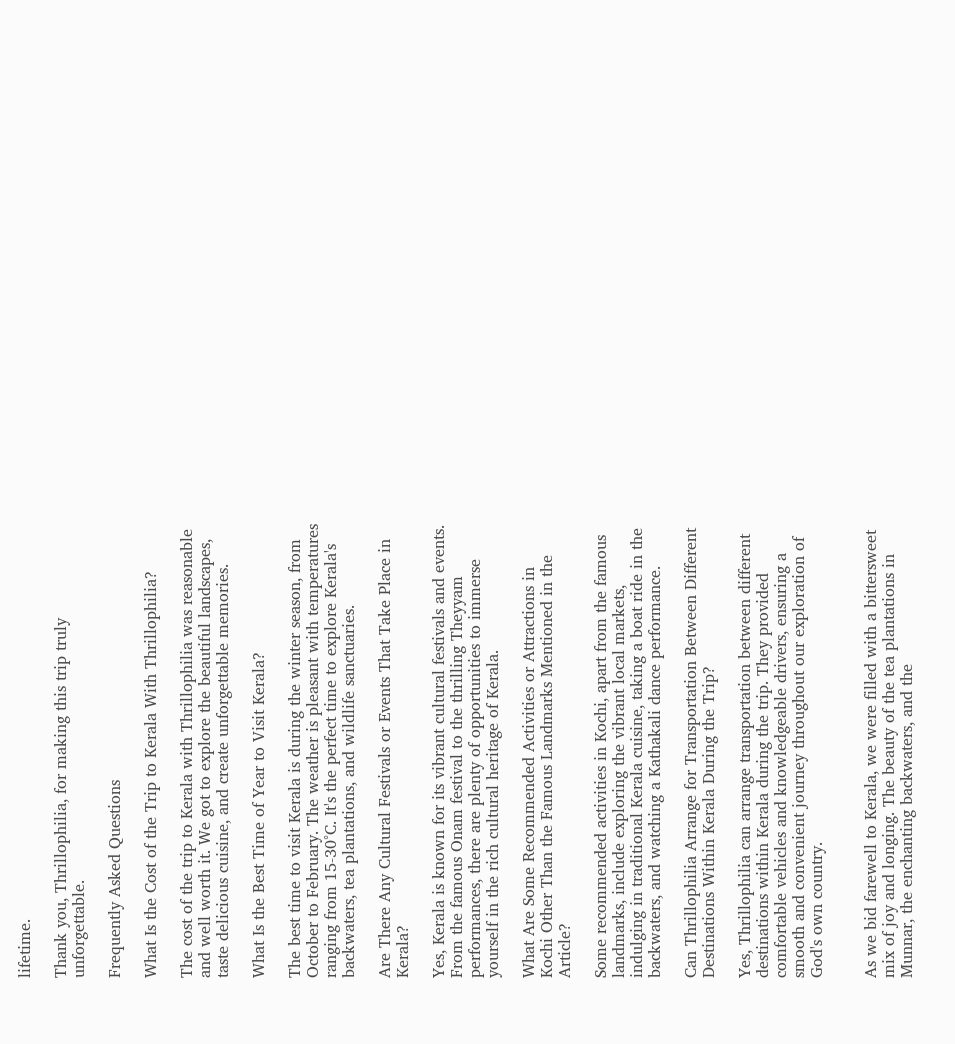lifetime.

Thank you, Thrillophilia, for making this trip truly unforgettable.

Frequently Asked Questions

What Is the Cost of the Trip to Kerala With Thrillophilia?

The cost of the trip to Kerala with Thrillophilia was reasonable and well worth it. We got to explore the beautiful landscapes, taste delicious cuisine, and create unforgettable memories.

What Is the Best Time of Year to Visit Kerala?

The best time to visit Kerala is during the winter season, from October to February. The weather is pleasant with temperatures ranging from 15-30°C. It's the perfect time to explore Kerala's backwaters, tea plantations, and wildlife sanctuaries.

Are There Any Cultural Festivals or Events That Take Place in Kerala?

Yes, Kerala is known for its vibrant cultural festivals and events. From the famous Onam festival to the thrilling Theyyam performances, there are plenty of opportunities to immerse yourself in the rich cultural heritage of Kerala.

What Are Some Recommended Activities or Attractions in Kochi Other Than the Famous Landmarks Mentioned in the Article?

Some recommended activities in Kochi, apart from the famous landmarks, include exploring the vibrant local markets, indulging in traditional Kerala cuisine, taking a boat ride in the backwaters, and watching a Kathakali dance performance.

Can Thrillophilia Arrange for Transportation Between Different Destinations Within Kerala During the Trip?

Yes, Thrillophilia can arrange transportation between different destinations within Kerala during the trip. They provided comfortable vehicles and knowledgeable drivers, ensuring a smooth and convenient journey throughout our exploration of God's own country.


As we bid farewell to Kerala, we were filled with a bittersweet mix of joy and longing. The beauty of the tea plantations in Munnar, the enchanting backwaters, and the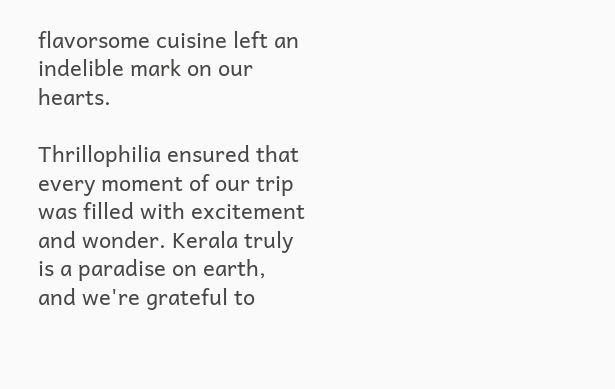flavorsome cuisine left an indelible mark on our hearts.

Thrillophilia ensured that every moment of our trip was filled with excitement and wonder. Kerala truly is a paradise on earth, and we're grateful to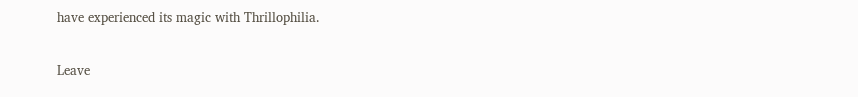have experienced its magic with Thrillophilia.

Leave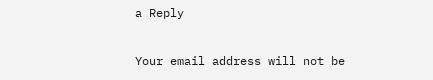a Reply

Your email address will not be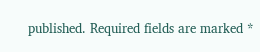published. Required fields are marked *